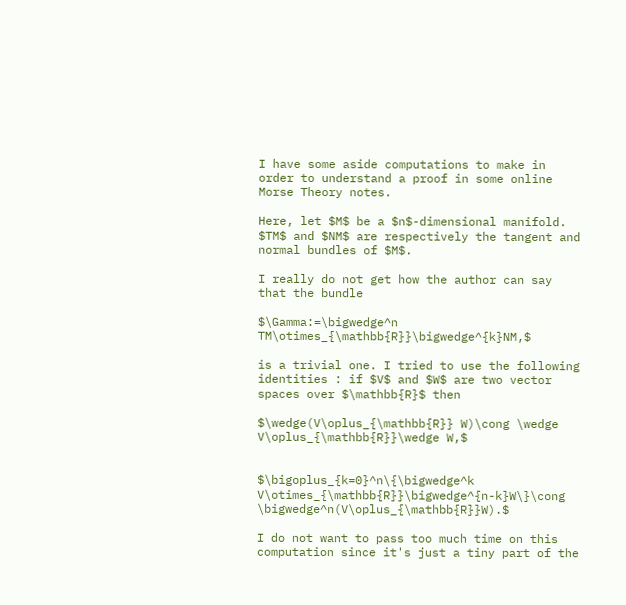I have some aside computations to make in order to understand a proof in some online Morse Theory notes.

Here, let $M$ be a $n$-dimensional manifold. $TM$ and $NM$ are respectively the tangent and normal bundles of $M$.

I really do not get how the author can say that the bundle

$\Gamma:=\bigwedge^n TM\otimes_{\mathbb{R}}\bigwedge^{k}NM,$

is a trivial one. I tried to use the following identities : if $V$ and $W$ are two vector spaces over $\mathbb{R}$ then

$\wedge(V\oplus_{\mathbb{R}} W)\cong \wedge V\oplus_{\mathbb{R}}\wedge W,$


$\bigoplus_{k=0}^n\{\bigwedge^k V\otimes_{\mathbb{R}}\bigwedge^{n-k}W\}\cong \bigwedge^n(V\oplus_{\mathbb{R}}W).$

I do not want to pass too much time on this computation since it's just a tiny part of the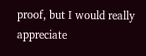proof, but I would really appreciate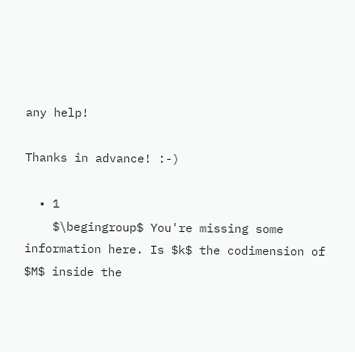any help!

Thanks in advance! :-)

  • 1
    $\begingroup$ You're missing some information here. Is $k$ the codimension of $M$ inside the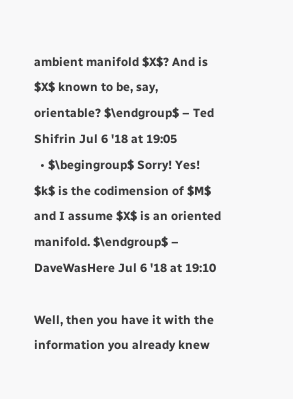ambient manifold $X$? And is $X$ known to be, say, orientable? $\endgroup$ – Ted Shifrin Jul 6 '18 at 19:05
  • $\begingroup$ Sorry! Yes! $k$ is the codimension of $M$ and I assume $X$ is an oriented manifold. $\endgroup$ – DaveWasHere Jul 6 '18 at 19:10

Well, then you have it with the information you already knew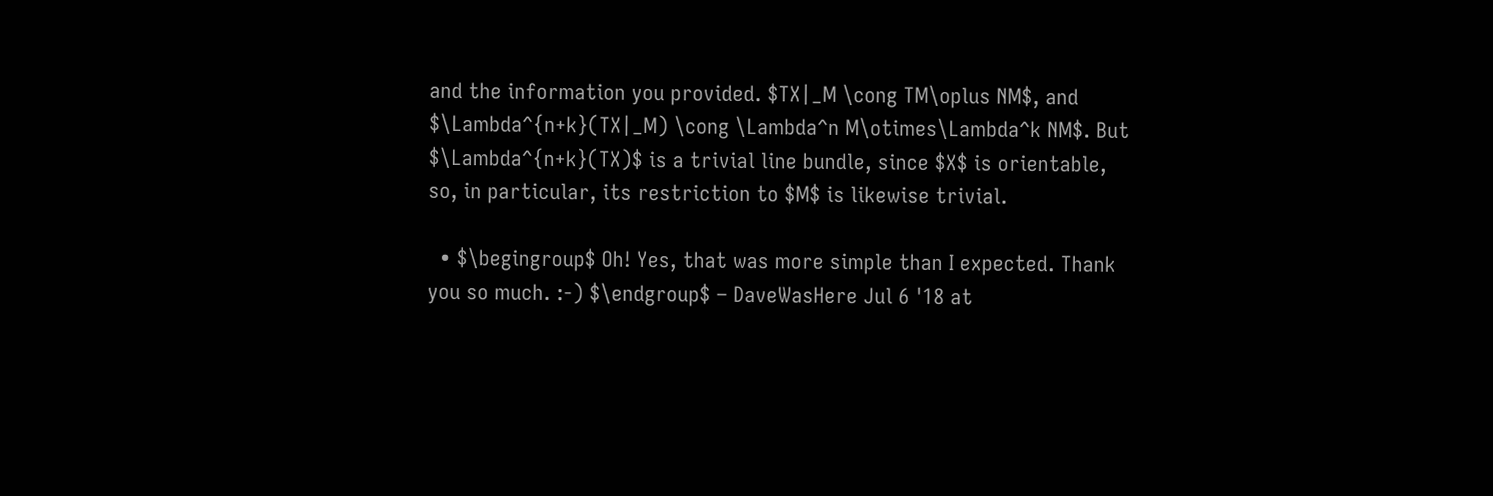and the information you provided. $TX|_M \cong TM\oplus NM$, and $\Lambda^{n+k}(TX|_M) \cong \Lambda^n M\otimes\Lambda^k NM$. But $\Lambda^{n+k}(TX)$ is a trivial line bundle, since $X$ is orientable, so, in particular, its restriction to $M$ is likewise trivial.

  • $\begingroup$ Oh! Yes, that was more simple than I expected. Thank you so much. :-) $\endgroup$ – DaveWasHere Jul 6 '18 at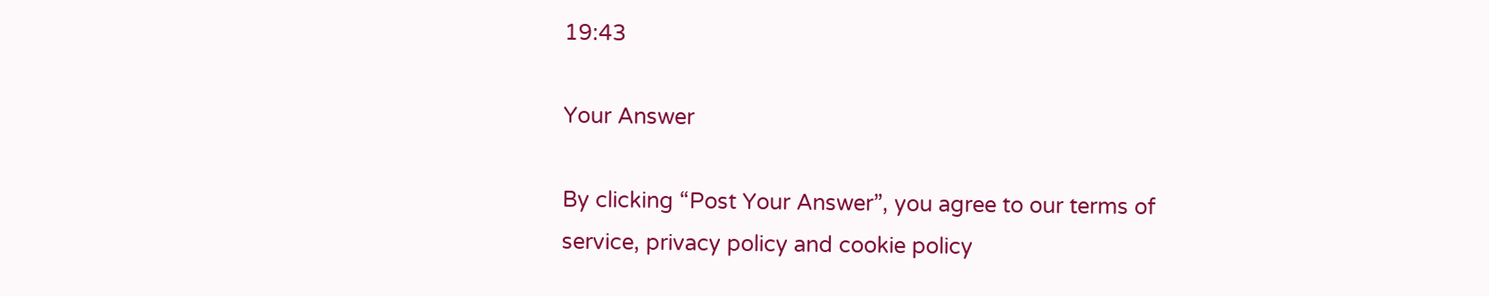19:43

Your Answer

By clicking “Post Your Answer”, you agree to our terms of service, privacy policy and cookie policy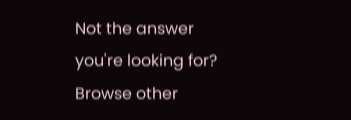Not the answer you're looking for? Browse other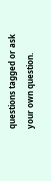questions tagged or ask your own question.